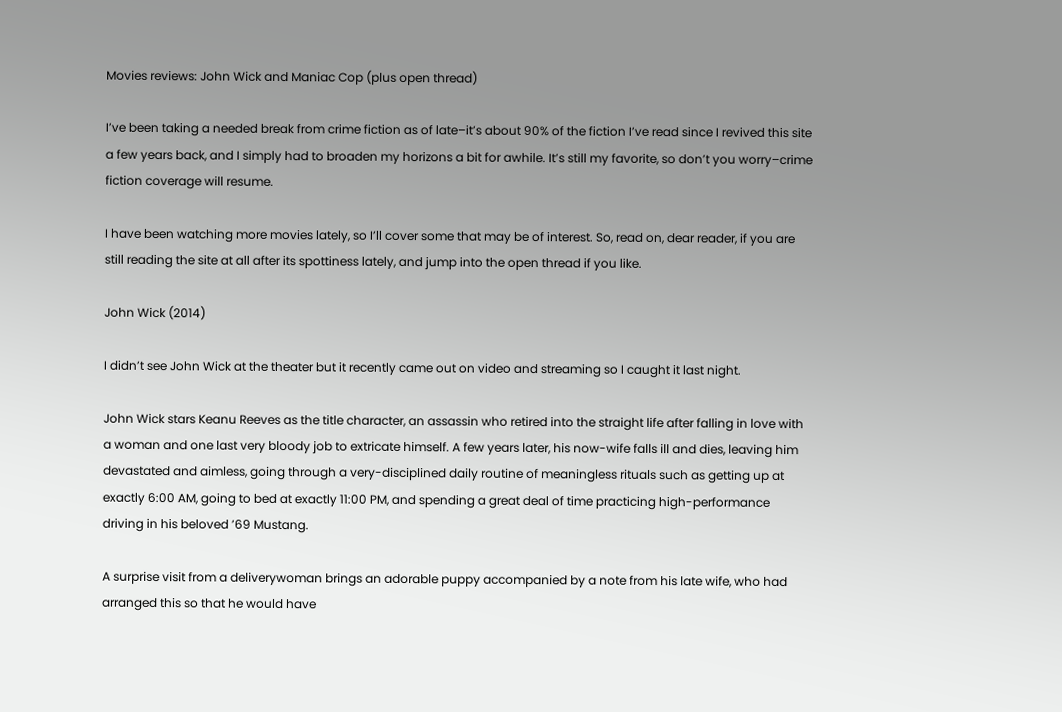Movies reviews: John Wick and Maniac Cop (plus open thread)

I’ve been taking a needed break from crime fiction as of late–it’s about 90% of the fiction I’ve read since I revived this site a few years back, and I simply had to broaden my horizons a bit for awhile. It’s still my favorite, so don’t you worry–crime fiction coverage will resume.

I have been watching more movies lately, so I’ll cover some that may be of interest. So, read on, dear reader, if you are still reading the site at all after its spottiness lately, and jump into the open thread if you like.

John Wick (2014)

I didn’t see John Wick at the theater but it recently came out on video and streaming so I caught it last night.

John Wick stars Keanu Reeves as the title character, an assassin who retired into the straight life after falling in love with a woman and one last very bloody job to extricate himself. A few years later, his now-wife falls ill and dies, leaving him devastated and aimless, going through a very-disciplined daily routine of meaningless rituals such as getting up at exactly 6:00 AM, going to bed at exactly 11:00 PM, and spending a great deal of time practicing high-performance driving in his beloved ’69 Mustang.

A surprise visit from a deliverywoman brings an adorable puppy accompanied by a note from his late wife, who had arranged this so that he would have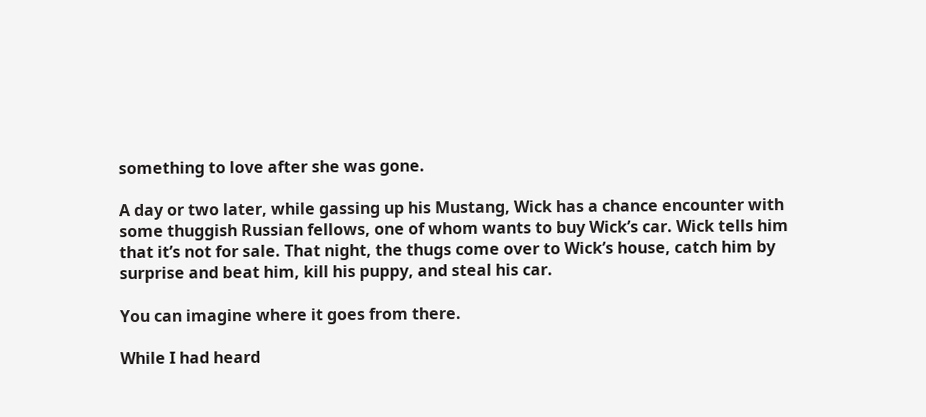something to love after she was gone.

A day or two later, while gassing up his Mustang, Wick has a chance encounter with some thuggish Russian fellows, one of whom wants to buy Wick’s car. Wick tells him that it’s not for sale. That night, the thugs come over to Wick’s house, catch him by surprise and beat him, kill his puppy, and steal his car.

You can imagine where it goes from there.

While I had heard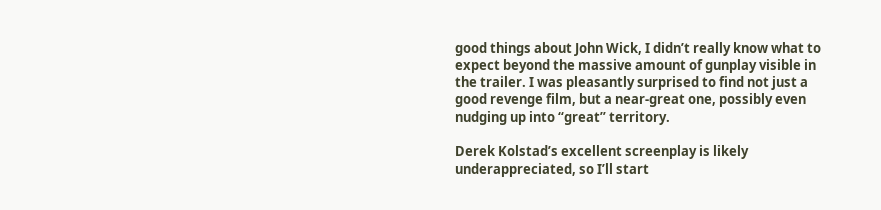good things about John Wick, I didn’t really know what to expect beyond the massive amount of gunplay visible in the trailer. I was pleasantly surprised to find not just a good revenge film, but a near-great one, possibly even nudging up into “great” territory.

Derek Kolstad’s excellent screenplay is likely underappreciated, so I’ll start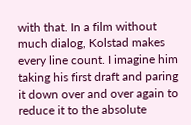with that. In a film without much dialog, Kolstad makes every line count. I imagine him taking his first draft and paring it down over and over again to reduce it to the absolute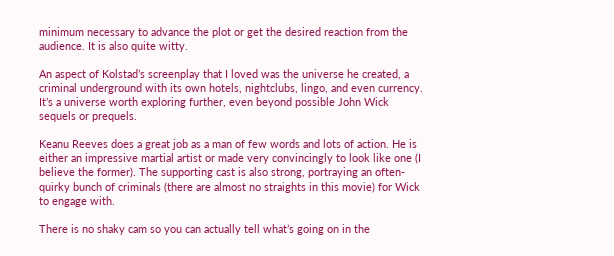minimum necessary to advance the plot or get the desired reaction from the audience. It is also quite witty.

An aspect of Kolstad’s screenplay that I loved was the universe he created, a criminal underground with its own hotels, nightclubs, lingo, and even currency. It’s a universe worth exploring further, even beyond possible John Wick sequels or prequels.

Keanu Reeves does a great job as a man of few words and lots of action. He is either an impressive martial artist or made very convincingly to look like one (I believe the former). The supporting cast is also strong, portraying an often-quirky bunch of criminals (there are almost no straights in this movie) for Wick to engage with.

There is no shaky cam so you can actually tell what’s going on in the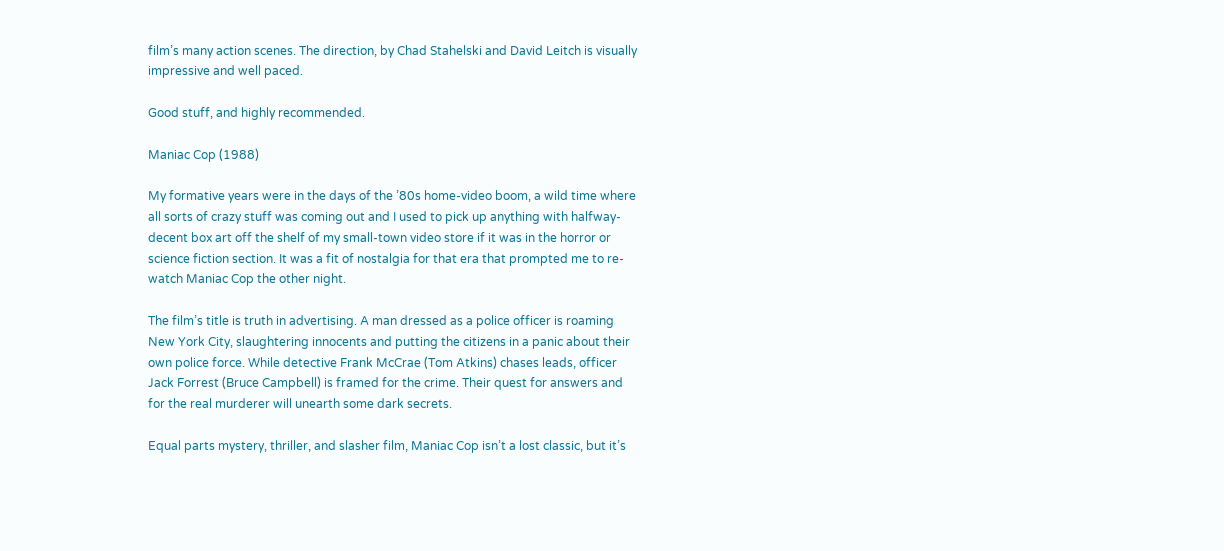film’s many action scenes. The direction, by Chad Stahelski and David Leitch is visually impressive and well paced.

Good stuff, and highly recommended.

Maniac Cop (1988)

My formative years were in the days of the ’80s home-video boom, a wild time where all sorts of crazy stuff was coming out and I used to pick up anything with halfway-decent box art off the shelf of my small-town video store if it was in the horror or science fiction section. It was a fit of nostalgia for that era that prompted me to re-watch Maniac Cop the other night.

The film’s title is truth in advertising. A man dressed as a police officer is roaming New York City, slaughtering innocents and putting the citizens in a panic about their own police force. While detective Frank McCrae (Tom Atkins) chases leads, officer Jack Forrest (Bruce Campbell) is framed for the crime. Their quest for answers and for the real murderer will unearth some dark secrets.

Equal parts mystery, thriller, and slasher film, Maniac Cop isn’t a lost classic, but it’s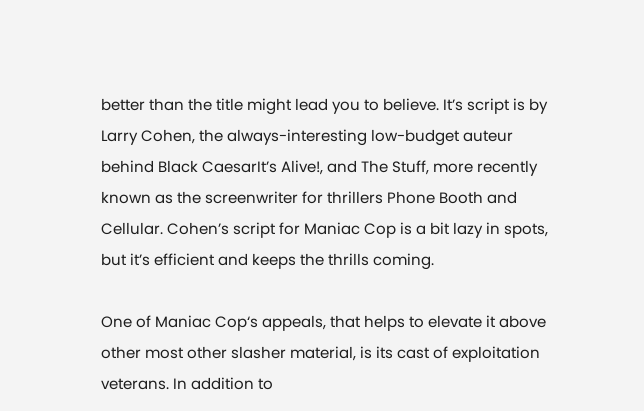better than the title might lead you to believe. It’s script is by Larry Cohen, the always-interesting low-budget auteur behind Black CaesarIt’s Alive!, and The Stuff, more recently known as the screenwriter for thrillers Phone Booth and Cellular. Cohen’s script for Maniac Cop is a bit lazy in spots, but it’s efficient and keeps the thrills coming.

One of Maniac Cop‘s appeals, that helps to elevate it above other most other slasher material, is its cast of exploitation veterans. In addition to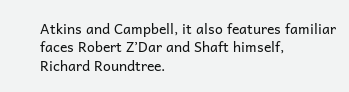Atkins and Campbell, it also features familiar faces Robert Z’Dar and Shaft himself, Richard Roundtree.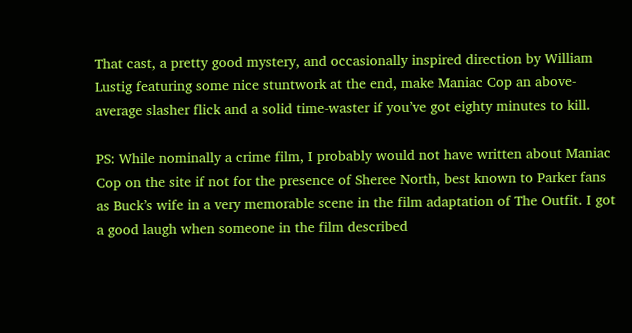That cast, a pretty good mystery, and occasionally inspired direction by William Lustig featuring some nice stuntwork at the end, make Maniac Cop an above-average slasher flick and a solid time-waster if you’ve got eighty minutes to kill.

PS: While nominally a crime film, I probably would not have written about Maniac Cop on the site if not for the presence of Sheree North, best known to Parker fans as Buck’s wife in a very memorable scene in the film adaptation of The Outfit. I got a good laugh when someone in the film described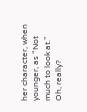her character, when younger, as “Not much to look at.” Oh, really?